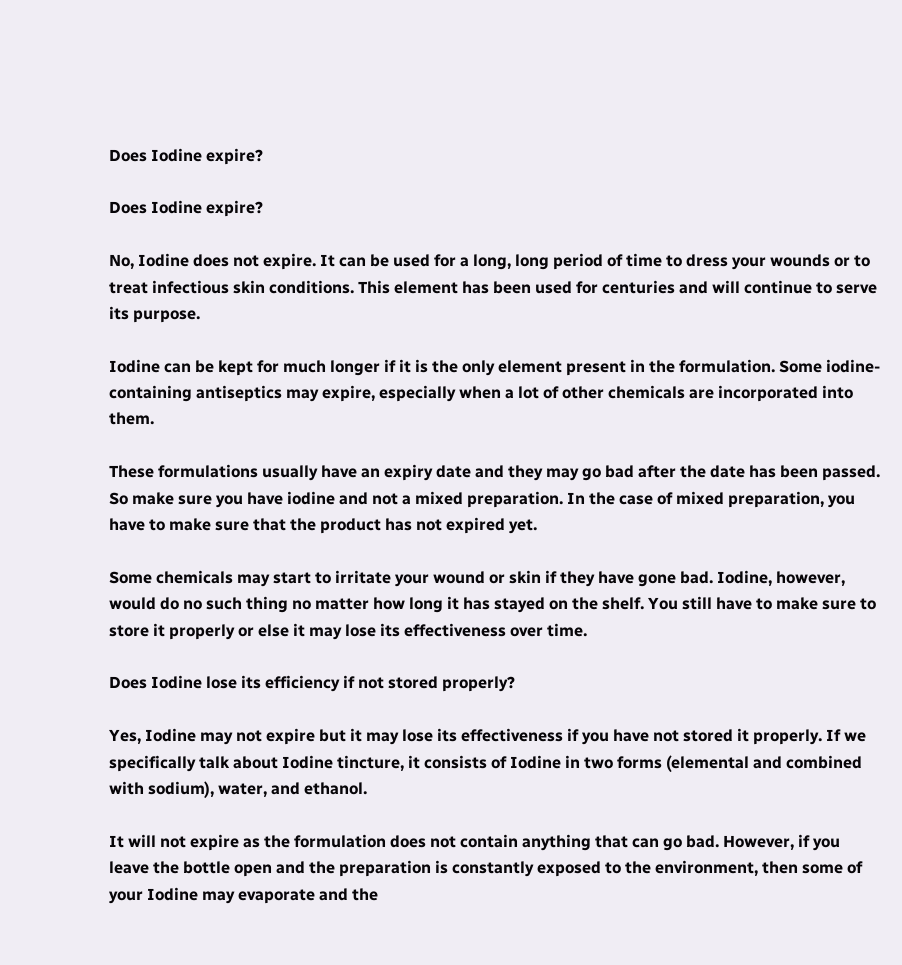Does Iodine expire?

Does Iodine expire?

No, Iodine does not expire. It can be used for a long, long period of time to dress your wounds or to treat infectious skin conditions. This element has been used for centuries and will continue to serve its purpose.

Iodine can be kept for much longer if it is the only element present in the formulation. Some iodine-containing antiseptics may expire, especially when a lot of other chemicals are incorporated into them.

These formulations usually have an expiry date and they may go bad after the date has been passed. So make sure you have iodine and not a mixed preparation. In the case of mixed preparation, you have to make sure that the product has not expired yet.

Some chemicals may start to irritate your wound or skin if they have gone bad. Iodine, however, would do no such thing no matter how long it has stayed on the shelf. You still have to make sure to store it properly or else it may lose its effectiveness over time.

Does Iodine lose its efficiency if not stored properly?

Yes, Iodine may not expire but it may lose its effectiveness if you have not stored it properly. If we specifically talk about Iodine tincture, it consists of Iodine in two forms (elemental and combined with sodium), water, and ethanol.

It will not expire as the formulation does not contain anything that can go bad. However, if you leave the bottle open and the preparation is constantly exposed to the environment, then some of your Iodine may evaporate and the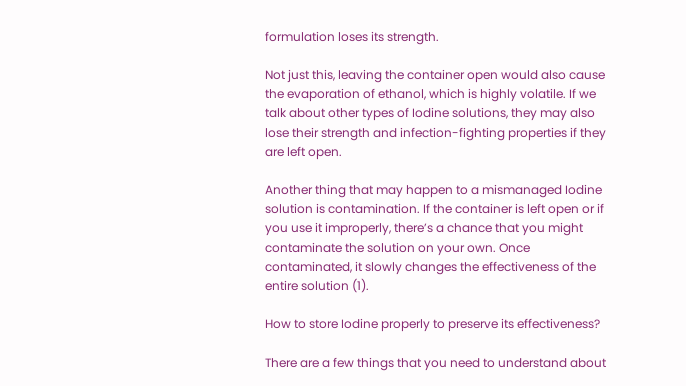formulation loses its strength.

Not just this, leaving the container open would also cause the evaporation of ethanol, which is highly volatile. If we talk about other types of Iodine solutions, they may also lose their strength and infection-fighting properties if they are left open.

Another thing that may happen to a mismanaged Iodine solution is contamination. If the container is left open or if you use it improperly, there’s a chance that you might contaminate the solution on your own. Once contaminated, it slowly changes the effectiveness of the entire solution (1).

How to store Iodine properly to preserve its effectiveness?

There are a few things that you need to understand about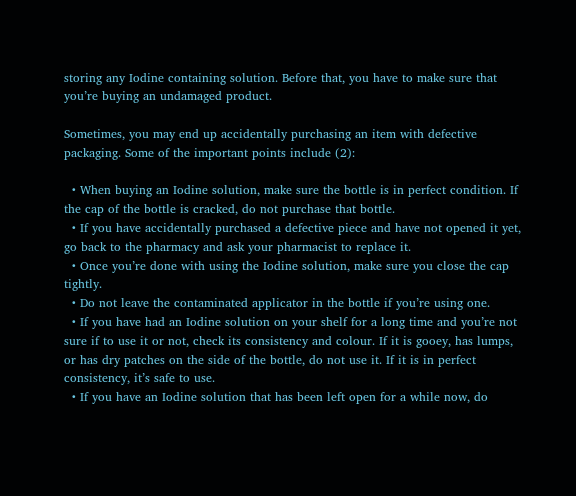storing any Iodine containing solution. Before that, you have to make sure that you’re buying an undamaged product.

Sometimes, you may end up accidentally purchasing an item with defective packaging. Some of the important points include (2):

  • When buying an Iodine solution, make sure the bottle is in perfect condition. If the cap of the bottle is cracked, do not purchase that bottle.
  • If you have accidentally purchased a defective piece and have not opened it yet, go back to the pharmacy and ask your pharmacist to replace it.
  • Once you’re done with using the Iodine solution, make sure you close the cap tightly.
  • Do not leave the contaminated applicator in the bottle if you’re using one.
  • If you have had an Iodine solution on your shelf for a long time and you’re not sure if to use it or not, check its consistency and colour. If it is gooey, has lumps, or has dry patches on the side of the bottle, do not use it. If it is in perfect consistency, it’s safe to use.
  • If you have an Iodine solution that has been left open for a while now, do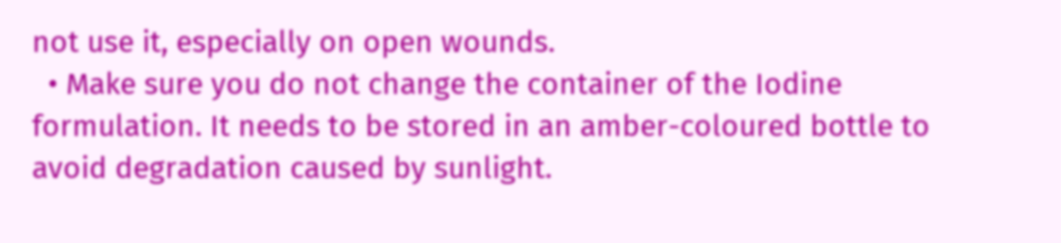not use it, especially on open wounds.
  • Make sure you do not change the container of the Iodine formulation. It needs to be stored in an amber-coloured bottle to avoid degradation caused by sunlight.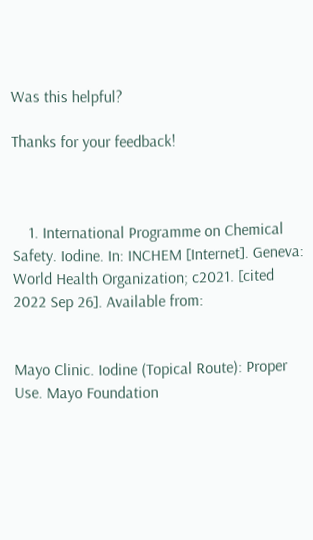Was this helpful?

Thanks for your feedback!



    1. International Programme on Chemical Safety. Iodine. In: INCHEM [Internet]. Geneva: World Health Organization; c2021. [cited 2022 Sep 26]. Available from:


Mayo Clinic. Iodine (Topical Route): Proper Use. Mayo Foundation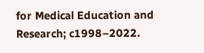for Medical Education and Research; c1998–2022.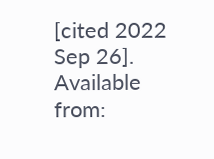[cited 2022 Sep 26]. Available from: